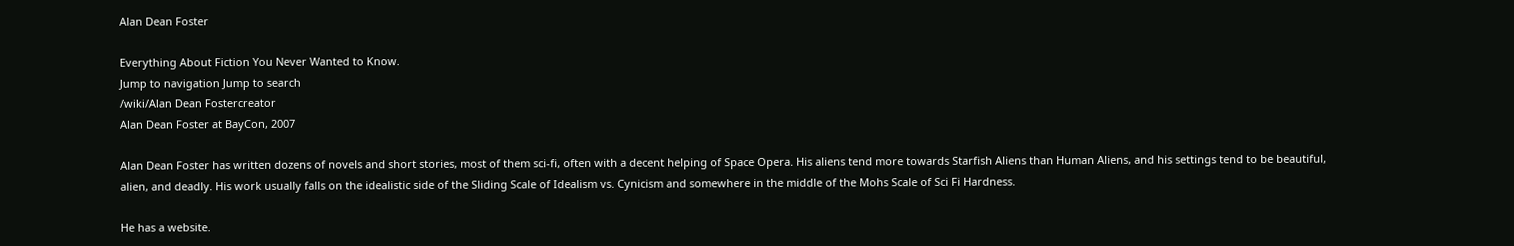Alan Dean Foster

Everything About Fiction You Never Wanted to Know.
Jump to navigation Jump to search
/wiki/Alan Dean Fostercreator
Alan Dean Foster at BayCon, 2007

Alan Dean Foster has written dozens of novels and short stories, most of them sci-fi, often with a decent helping of Space Opera. His aliens tend more towards Starfish Aliens than Human Aliens, and his settings tend to be beautiful, alien, and deadly. His work usually falls on the idealistic side of the Sliding Scale of Idealism vs. Cynicism and somewhere in the middle of the Mohs Scale of Sci Fi Hardness.

He has a website.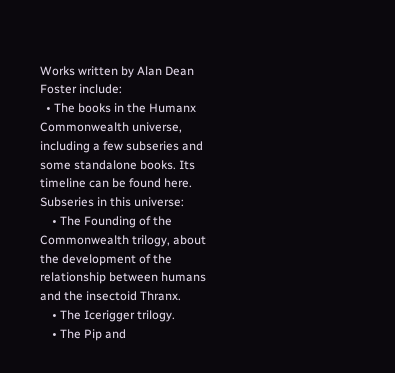Works written by Alan Dean Foster include:
  • The books in the Humanx Commonwealth universe, including a few subseries and some standalone books. Its timeline can be found here. Subseries in this universe:
    • The Founding of the Commonwealth trilogy, about the development of the relationship between humans and the insectoid Thranx.
    • The Icerigger trilogy.
    • The Pip and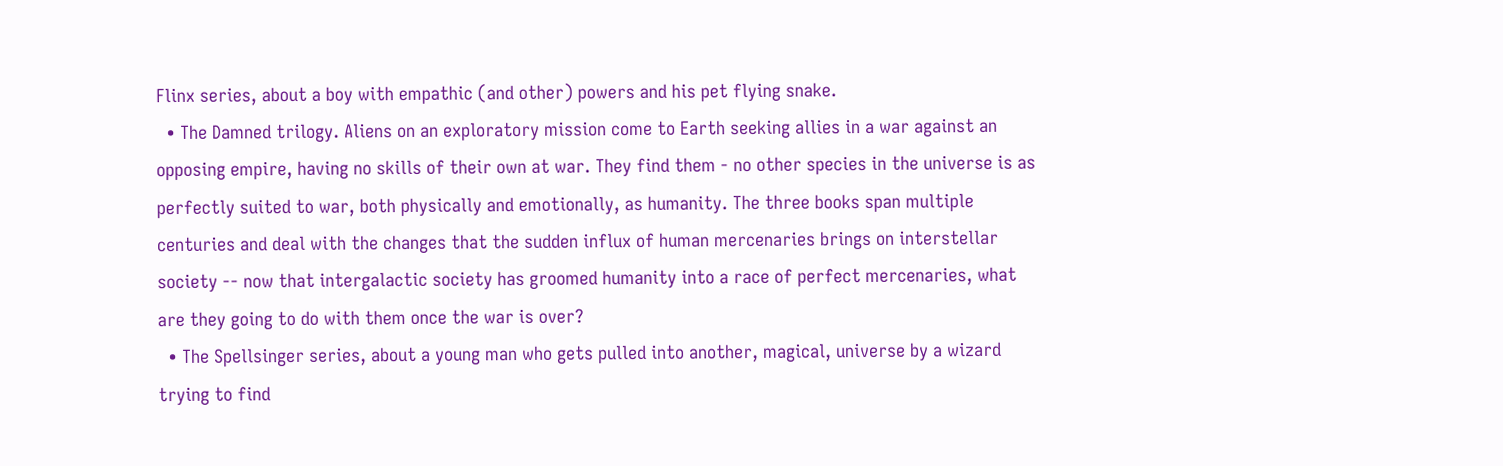Flinx series, about a boy with empathic (and other) powers and his pet flying snake.
  • The Damned trilogy. Aliens on an exploratory mission come to Earth seeking allies in a war against an opposing empire, having no skills of their own at war. They find them - no other species in the universe is as perfectly suited to war, both physically and emotionally, as humanity. The three books span multiple centuries and deal with the changes that the sudden influx of human mercenaries brings on interstellar society -- now that intergalactic society has groomed humanity into a race of perfect mercenaries, what are they going to do with them once the war is over?
  • The Spellsinger series, about a young man who gets pulled into another, magical, universe by a wizard trying to find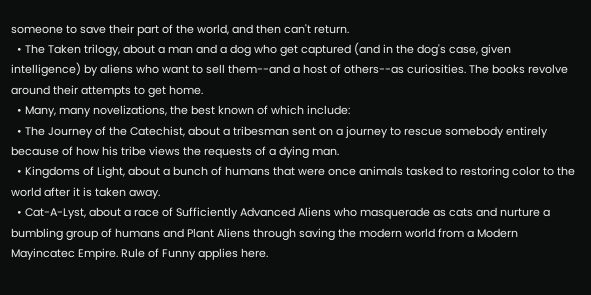someone to save their part of the world, and then can't return.
  • The Taken trilogy, about a man and a dog who get captured (and in the dog's case, given intelligence) by aliens who want to sell them--and a host of others--as curiosities. The books revolve around their attempts to get home.
  • Many, many novelizations, the best known of which include:
  • The Journey of the Catechist, about a tribesman sent on a journey to rescue somebody entirely because of how his tribe views the requests of a dying man.
  • Kingdoms of Light, about a bunch of humans that were once animals tasked to restoring color to the world after it is taken away.
  • Cat-A-Lyst, about a race of Sufficiently Advanced Aliens who masquerade as cats and nurture a bumbling group of humans and Plant Aliens through saving the modern world from a Modern Mayincatec Empire. Rule of Funny applies here.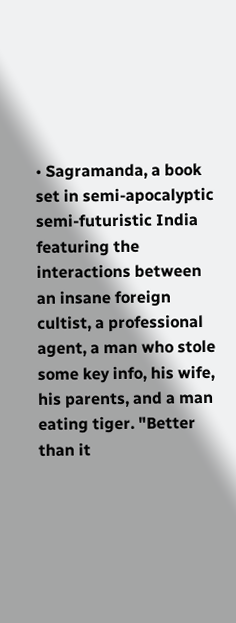• Sagramanda, a book set in semi-apocalyptic semi-futuristic India featuring the interactions between an insane foreign cultist, a professional agent, a man who stole some key info, his wife, his parents, and a man eating tiger. "Better than it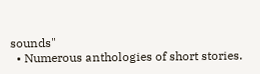sounds"
  • Numerous anthologies of short stories.